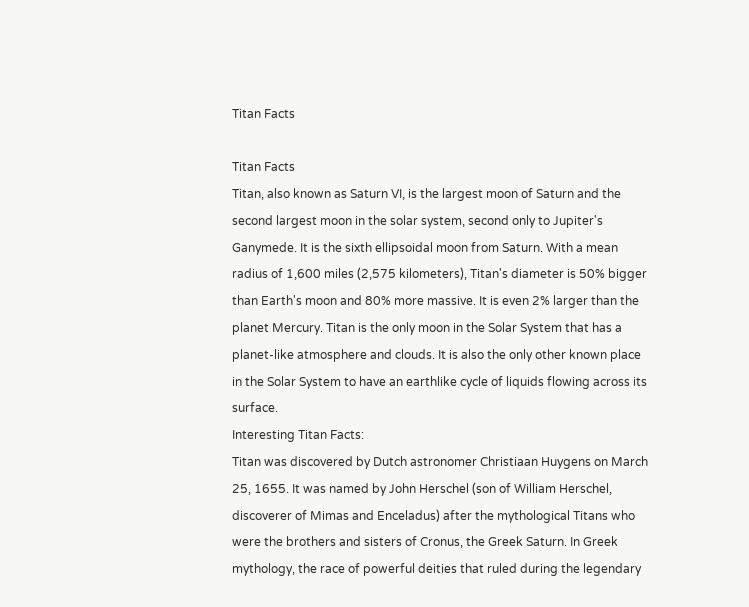Titan Facts

Titan Facts
Titan, also known as Saturn VI, is the largest moon of Saturn and the second largest moon in the solar system, second only to Jupiter's Ganymede. It is the sixth ellipsoidal moon from Saturn. With a mean radius of 1,600 miles (2,575 kilometers), Titan's diameter is 50% bigger than Earth's moon and 80% more massive. It is even 2% larger than the planet Mercury. Titan is the only moon in the Solar System that has a planet-like atmosphere and clouds. It is also the only other known place in the Solar System to have an earthlike cycle of liquids flowing across its surface.
Interesting Titan Facts:
Titan was discovered by Dutch astronomer Christiaan Huygens on March 25, 1655. It was named by John Herschel (son of William Herschel, discoverer of Mimas and Enceladus) after the mythological Titans who were the brothers and sisters of Cronus, the Greek Saturn. In Greek mythology, the race of powerful deities that ruled during the legendary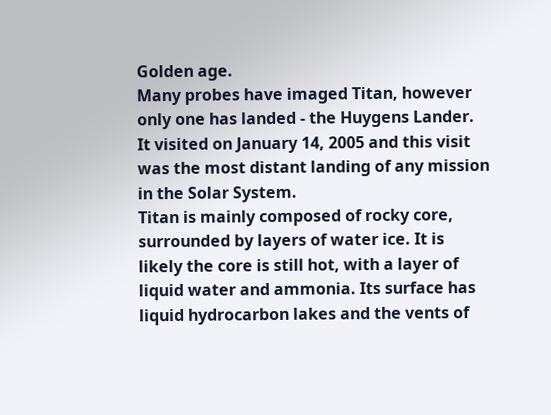Golden age.
Many probes have imaged Titan, however only one has landed - the Huygens Lander. It visited on January 14, 2005 and this visit was the most distant landing of any mission in the Solar System.
Titan is mainly composed of rocky core, surrounded by layers of water ice. It is likely the core is still hot, with a layer of liquid water and ammonia. Its surface has liquid hydrocarbon lakes and the vents of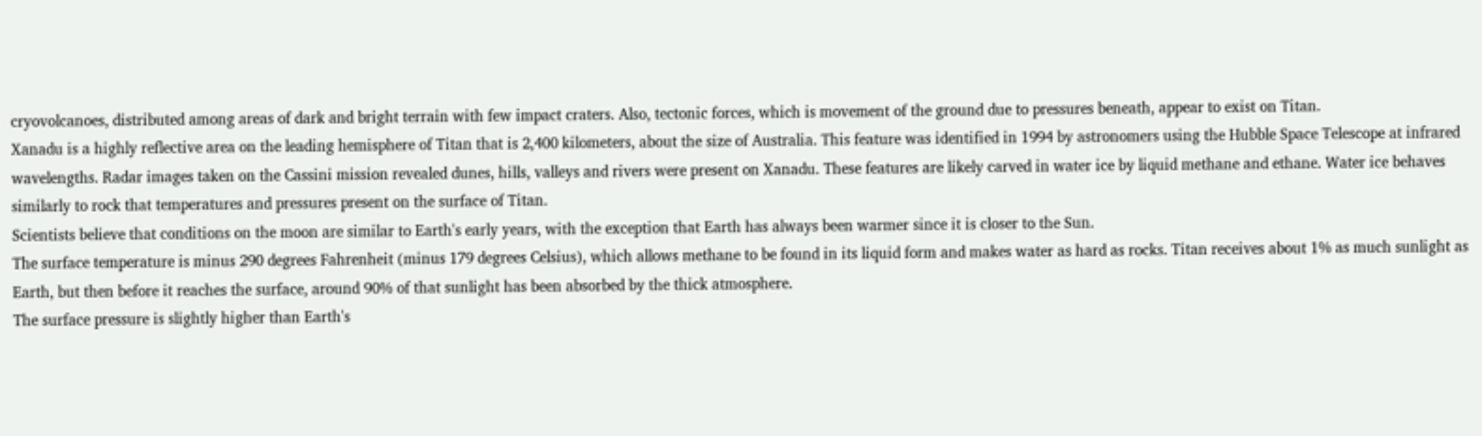cryovolcanoes, distributed among areas of dark and bright terrain with few impact craters. Also, tectonic forces, which is movement of the ground due to pressures beneath, appear to exist on Titan.
Xanadu is a highly reflective area on the leading hemisphere of Titan that is 2,400 kilometers, about the size of Australia. This feature was identified in 1994 by astronomers using the Hubble Space Telescope at infrared wavelengths. Radar images taken on the Cassini mission revealed dunes, hills, valleys and rivers were present on Xanadu. These features are likely carved in water ice by liquid methane and ethane. Water ice behaves similarly to rock that temperatures and pressures present on the surface of Titan.
Scientists believe that conditions on the moon are similar to Earth's early years, with the exception that Earth has always been warmer since it is closer to the Sun.
The surface temperature is minus 290 degrees Fahrenheit (minus 179 degrees Celsius), which allows methane to be found in its liquid form and makes water as hard as rocks. Titan receives about 1% as much sunlight as Earth, but then before it reaches the surface, around 90% of that sunlight has been absorbed by the thick atmosphere.
The surface pressure is slightly higher than Earth's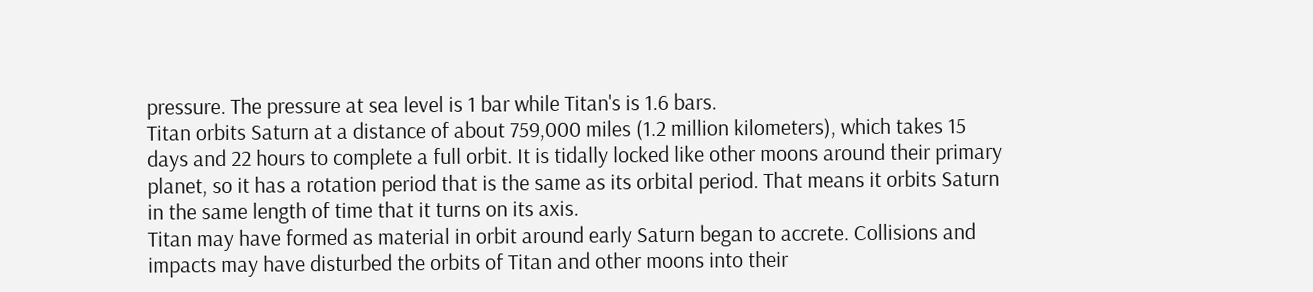pressure. The pressure at sea level is 1 bar while Titan's is 1.6 bars.
Titan orbits Saturn at a distance of about 759,000 miles (1.2 million kilometers), which takes 15 days and 22 hours to complete a full orbit. It is tidally locked like other moons around their primary planet, so it has a rotation period that is the same as its orbital period. That means it orbits Saturn in the same length of time that it turns on its axis.
Titan may have formed as material in orbit around early Saturn began to accrete. Collisions and impacts may have disturbed the orbits of Titan and other moons into their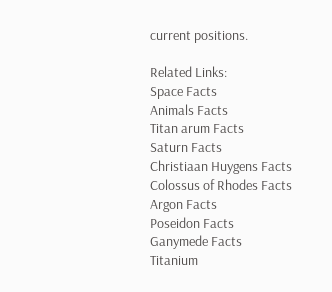current positions.

Related Links:
Space Facts
Animals Facts
Titan arum Facts
Saturn Facts
Christiaan Huygens Facts
Colossus of Rhodes Facts
Argon Facts
Poseidon Facts
Ganymede Facts
Titanium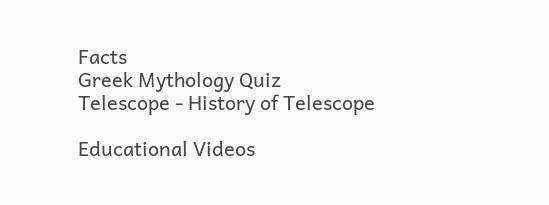Facts
Greek Mythology Quiz
Telescope - History of Telescope

Educational Videos